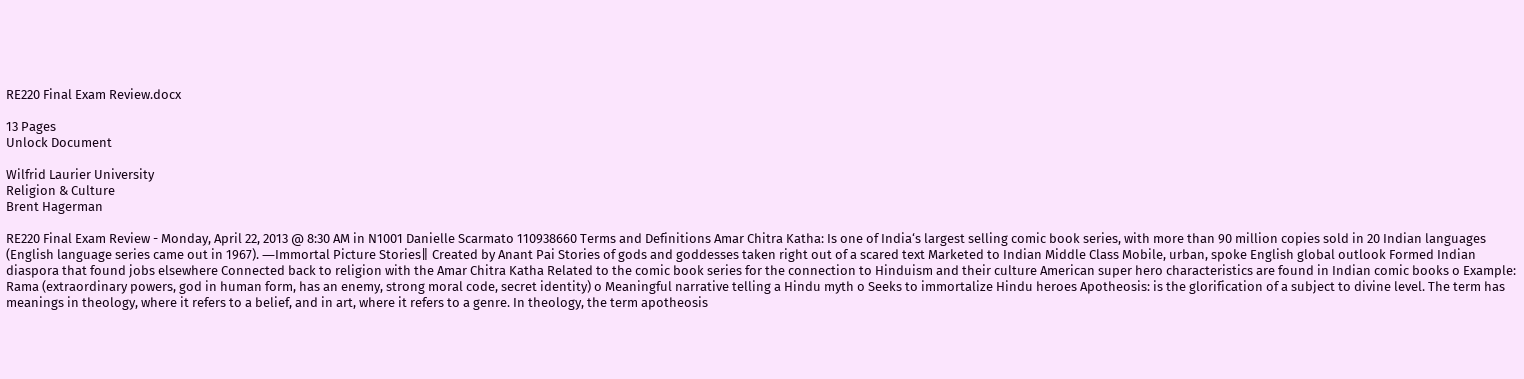RE220 Final Exam Review.docx

13 Pages
Unlock Document

Wilfrid Laurier University
Religion & Culture
Brent Hagerman

RE220 Final Exam Review - Monday, April 22, 2013 @ 8:30 AM in N1001 Danielle Scarmato 110938660 Terms and Definitions Amar Chitra Katha: Is one of India‘s largest selling comic book series, with more than 90 million copies sold in 20 Indian languages (English language series came out in 1967). ―Immortal Picture Stories‖ Created by Anant Pai Stories of gods and goddesses taken right out of a scared text Marketed to Indian Middle Class Mobile, urban, spoke English global outlook Formed Indian diaspora that found jobs elsewhere Connected back to religion with the Amar Chitra Katha Related to the comic book series for the connection to Hinduism and their culture American super hero characteristics are found in Indian comic books o Example: Rama (extraordinary powers, god in human form, has an enemy, strong moral code, secret identity) o Meaningful narrative telling a Hindu myth o Seeks to immortalize Hindu heroes Apotheosis: is the glorification of a subject to divine level. The term has meanings in theology, where it refers to a belief, and in art, where it refers to a genre. In theology, the term apotheosis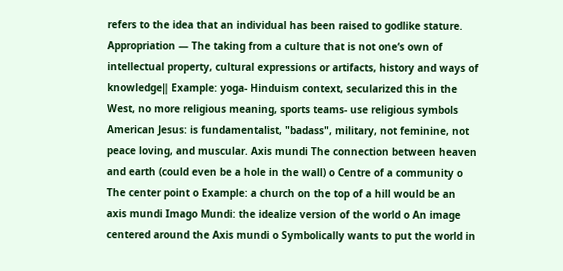refers to the idea that an individual has been raised to godlike stature. Appropriation ― The taking from a culture that is not one‘s own of intellectual property, cultural expressions or artifacts, history and ways of knowledge‖ Example: yoga- Hinduism context, secularized this in the West, no more religious meaning, sports teams- use religious symbols American Jesus: is fundamentalist, "badass", military, not feminine, not peace loving, and muscular. Axis mundi The connection between heaven and earth (could even be a hole in the wall) o Centre of a community o The center point o Example: a church on the top of a hill would be an axis mundi Imago Mundi: the idealize version of the world o An image centered around the Axis mundi o Symbolically wants to put the world in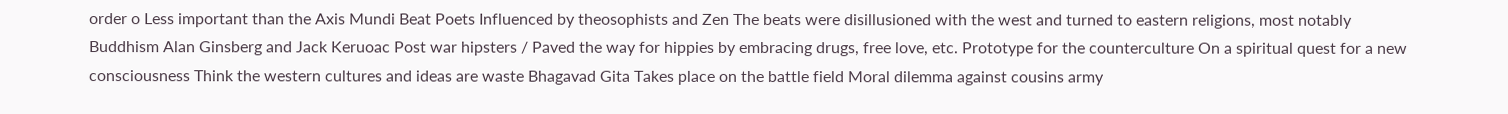order o Less important than the Axis Mundi Beat Poets Influenced by theosophists and Zen The beats were disillusioned with the west and turned to eastern religions, most notably Buddhism Alan Ginsberg and Jack Keruoac Post war hipsters / Paved the way for hippies by embracing drugs, free love, etc. Prototype for the counterculture On a spiritual quest for a new consciousness Think the western cultures and ideas are waste Bhagavad Gita Takes place on the battle field Moral dilemma against cousins army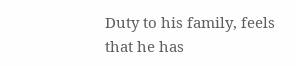Duty to his family, feels that he has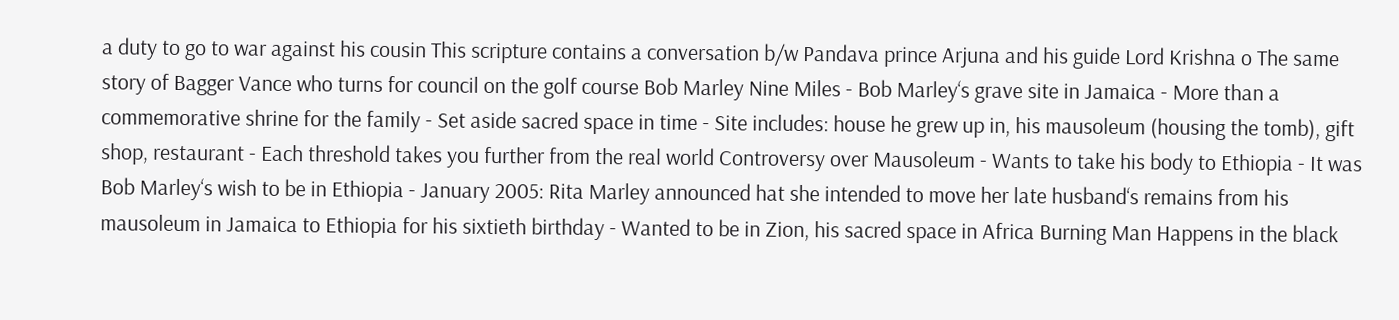a duty to go to war against his cousin This scripture contains a conversation b/w Pandava prince Arjuna and his guide Lord Krishna o The same story of Bagger Vance who turns for council on the golf course Bob Marley Nine Miles - Bob Marley‘s grave site in Jamaica - More than a commemorative shrine for the family - Set aside sacred space in time - Site includes: house he grew up in, his mausoleum (housing the tomb), gift shop, restaurant - Each threshold takes you further from the real world Controversy over Mausoleum - Wants to take his body to Ethiopia - It was Bob Marley‘s wish to be in Ethiopia - January 2005: Rita Marley announced hat she intended to move her late husband‘s remains from his mausoleum in Jamaica to Ethiopia for his sixtieth birthday - Wanted to be in Zion, his sacred space in Africa Burning Man Happens in the black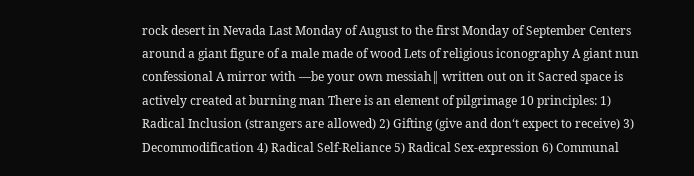rock desert in Nevada Last Monday of August to the first Monday of September Centers around a giant figure of a male made of wood Lets of religious iconography A giant nun confessional A mirror with ―be your own messiah‖ written out on it Sacred space is actively created at burning man There is an element of pilgrimage 10 principles: 1) Radical Inclusion (strangers are allowed) 2) Gifting (give and don‘t expect to receive) 3) Decommodification 4) Radical Self-Reliance 5) Radical Sex-expression 6) Communal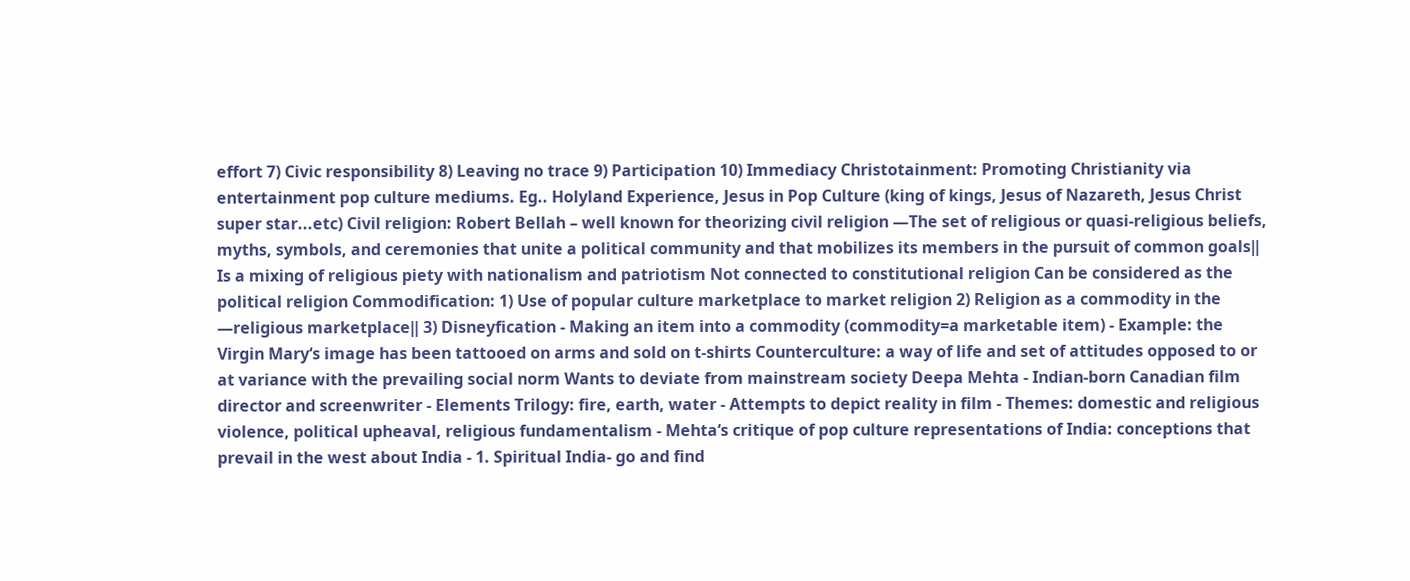effort 7) Civic responsibility 8) Leaving no trace 9) Participation 10) Immediacy Christotainment: Promoting Christianity via entertainment pop culture mediums. Eg.. Holyland Experience, Jesus in Pop Culture (king of kings, Jesus of Nazareth, Jesus Christ super star...etc) Civil religion: Robert Bellah – well known for theorizing civil religion ―The set of religious or quasi-religious beliefs, myths, symbols, and ceremonies that unite a political community and that mobilizes its members in the pursuit of common goals‖ Is a mixing of religious piety with nationalism and patriotism Not connected to constitutional religion Can be considered as the political religion Commodification: 1) Use of popular culture marketplace to market religion 2) Religion as a commodity in the ―religious marketplace‖ 3) Disneyfication - Making an item into a commodity (commodity=a marketable item) - Example: the Virgin Mary‘s image has been tattooed on arms and sold on t-shirts Counterculture: a way of life and set of attitudes opposed to or at variance with the prevailing social norm Wants to deviate from mainstream society Deepa Mehta - Indian-born Canadian film director and screenwriter - Elements Trilogy: fire, earth, water - Attempts to depict reality in film - Themes: domestic and religious violence, political upheaval, religious fundamentalism - Mehta‘s critique of pop culture representations of India: conceptions that prevail in the west about India - 1. Spiritual India- go and find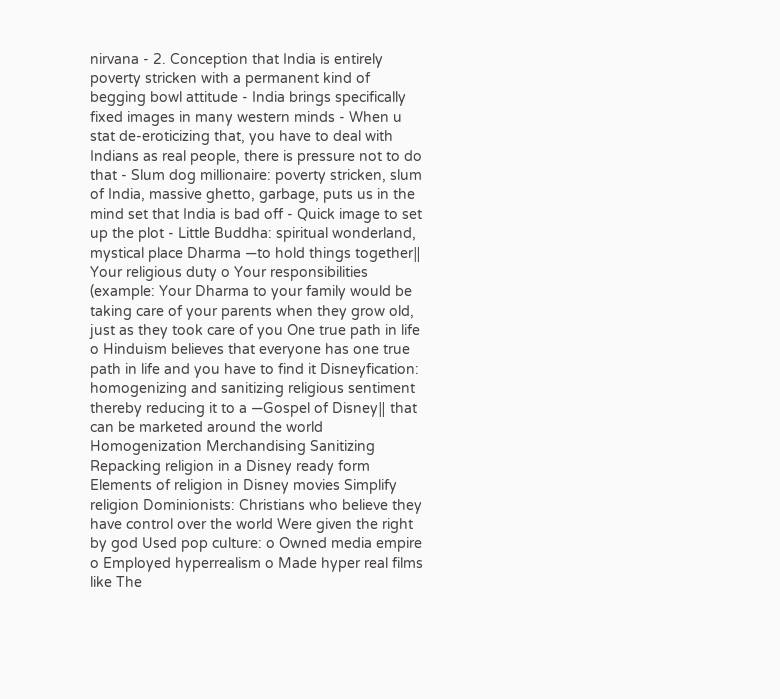nirvana - 2. Conception that India is entirely poverty stricken with a permanent kind of begging bowl attitude - India brings specifically fixed images in many western minds - When u stat de-eroticizing that, you have to deal with Indians as real people, there is pressure not to do that - Slum dog millionaire: poverty stricken, slum of India, massive ghetto, garbage, puts us in the mind set that India is bad off - Quick image to set up the plot - Little Buddha: spiritual wonderland, mystical place Dharma ―to hold things together‖ Your religious duty o Your responsibilities (example: Your Dharma to your family would be taking care of your parents when they grow old, just as they took care of you One true path in life o Hinduism believes that everyone has one true path in life and you have to find it Disneyfication: homogenizing and sanitizing religious sentiment thereby reducing it to a ―Gospel of Disney‖ that can be marketed around the world Homogenization Merchandising Sanitizing Repacking religion in a Disney ready form Elements of religion in Disney movies Simplify religion Dominionists: Christians who believe they have control over the world Were given the right by god Used pop culture: o Owned media empire o Employed hyperrealism o Made hyper real films like The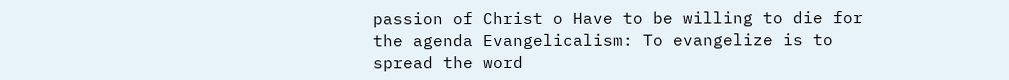passion of Christ o Have to be willing to die for the agenda Evangelicalism: To evangelize is to spread the word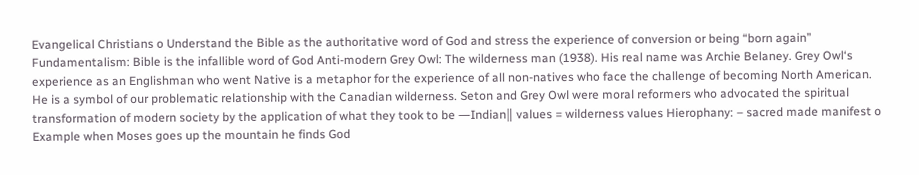Evangelical Christians o Understand the Bible as the authoritative word of God and stress the experience of conversion or being “born again” Fundamentalism: Bible is the infallible word of God Anti-modern Grey Owl: The wilderness man (1938). His real name was Archie Belaney. Grey Owl‘s experience as an Englishman who went Native is a metaphor for the experience of all non-natives who face the challenge of becoming North American. He is a symbol of our problematic relationship with the Canadian wilderness. Seton and Grey Owl were moral reformers who advocated the spiritual transformation of modern society by the application of what they took to be ―Indian‖ values = wilderness values Hierophany: – sacred made manifest o Example when Moses goes up the mountain he finds God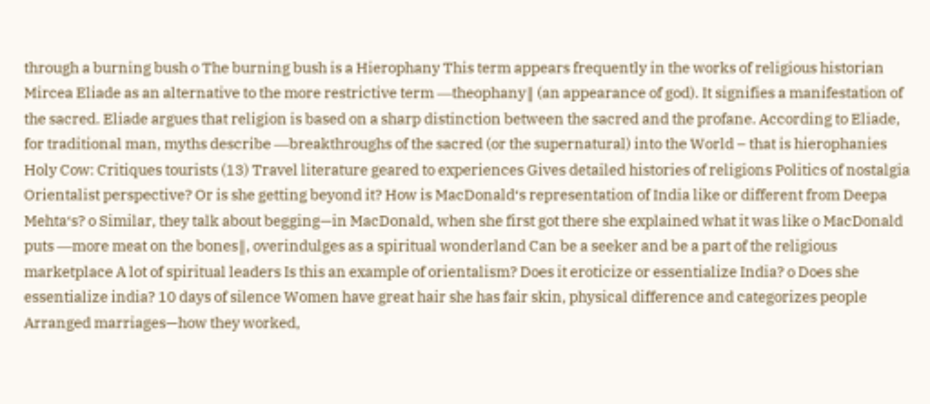through a burning bush o The burning bush is a Hierophany This term appears frequently in the works of religious historian Mircea Eliade as an alternative to the more restrictive term ―theophany‖ (an appearance of god). It signifies a manifestation of the sacred. Eliade argues that religion is based on a sharp distinction between the sacred and the profane. According to Eliade, for traditional man, myths describe ―breakthroughs of the sacred (or the supernatural) into the World – that is hierophanies Holy Cow: Critiques tourists (13) Travel literature geared to experiences Gives detailed histories of religions Politics of nostalgia Orientalist perspective? Or is she getting beyond it? How is MacDonald‘s representation of India like or different from Deepa Mehta‘s? o Similar, they talk about begging—in MacDonald, when she first got there she explained what it was like o MacDonald puts ―more meat on the bones‖, overindulges as a spiritual wonderland Can be a seeker and be a part of the religious marketplace A lot of spiritual leaders Is this an example of orientalism? Does it eroticize or essentialize India? o Does she essentialize india? 10 days of silence Women have great hair she has fair skin, physical difference and categorizes people Arranged marriages—how they worked,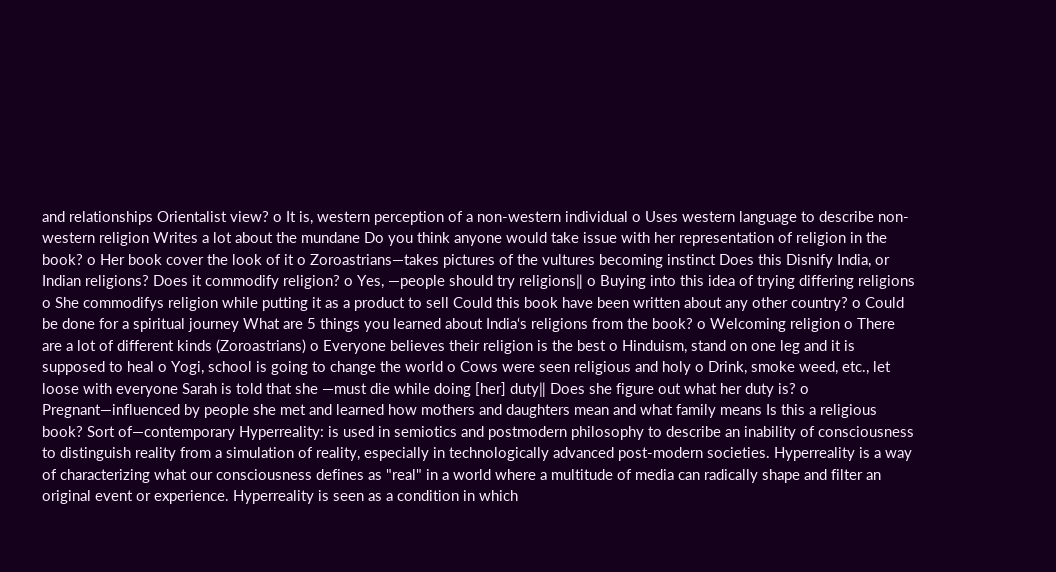and relationships Orientalist view? o It is, western perception of a non-western individual o Uses western language to describe non-western religion Writes a lot about the mundane Do you think anyone would take issue with her representation of religion in the book? o Her book cover the look of it o Zoroastrians—takes pictures of the vultures becoming instinct Does this Disnify India, or Indian religions? Does it commodify religion? o Yes, ―people should try religions‖ o Buying into this idea of trying differing religions o She commodifys religion while putting it as a product to sell Could this book have been written about any other country? o Could be done for a spiritual journey What are 5 things you learned about India‘s religions from the book? o Welcoming religion o There are a lot of different kinds (Zoroastrians) o Everyone believes their religion is the best o Hinduism, stand on one leg and it is supposed to heal o Yogi, school is going to change the world o Cows were seen religious and holy o Drink, smoke weed, etc., let loose with everyone Sarah is told that she ―must die while doing [her] duty‖ Does she figure out what her duty is? o Pregnant—influenced by people she met and learned how mothers and daughters mean and what family means Is this a religious book? Sort of—contemporary Hyperreality: is used in semiotics and postmodern philosophy to describe an inability of consciousness to distinguish reality from a simulation of reality, especially in technologically advanced post-modern societies. Hyperreality is a way of characterizing what our consciousness defines as "real" in a world where a multitude of media can radically shape and filter an original event or experience. Hyperreality is seen as a condition in which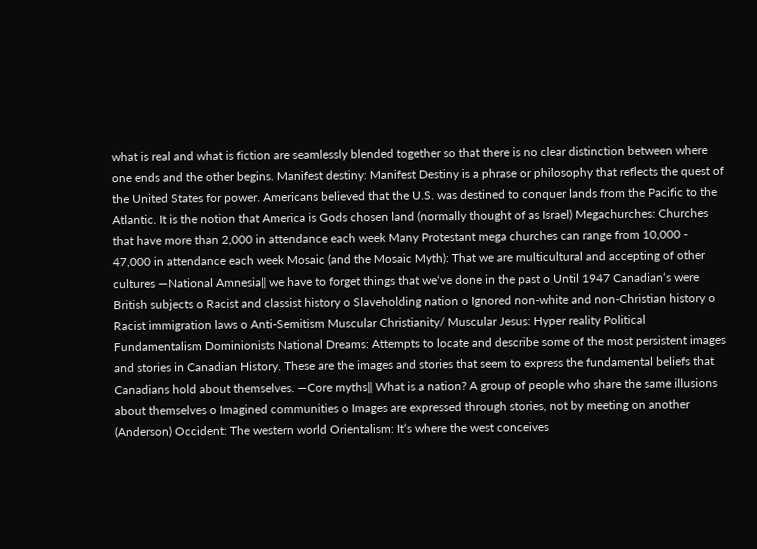what is real and what is fiction are seamlessly blended together so that there is no clear distinction between where one ends and the other begins. Manifest destiny: Manifest Destiny is a phrase or philosophy that reflects the quest of the United States for power. Americans believed that the U.S. was destined to conquer lands from the Pacific to the Atlantic. It is the notion that America is Gods chosen land (normally thought of as Israel) Megachurches: Churches that have more than 2,000 in attendance each week Many Protestant mega churches can range from 10,000 - 47,000 in attendance each week Mosaic (and the Mosaic Myth): That we are multicultural and accepting of other cultures ―National Amnesia‖ we have to forget things that we‘ve done in the past o Until 1947 Canadian‘s were British subjects o Racist and classist history o Slaveholding nation o Ignored non-white and non-Christian history o Racist immigration laws o Anti-Semitism Muscular Christianity/ Muscular Jesus: Hyper reality Political Fundamentalism Dominionists National Dreams: Attempts to locate and describe some of the most persistent images and stories in Canadian History. These are the images and stories that seem to express the fundamental beliefs that Canadians hold about themselves. ―Core myths‖ What is a nation? A group of people who share the same illusions about themselves o Imagined communities o Images are expressed through stories, not by meeting on another (Anderson) Occident: The western world Orientalism: It‘s where the west conceives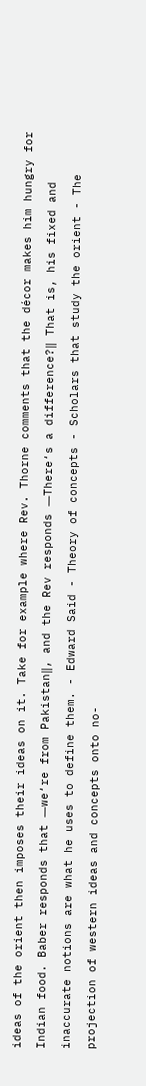ideas of the orient then imposes their ideas on it. Take for example where Rev. Thorne comments that the décor makes him hungry for Indian food. Baber responds that ―we‘re from Pakistan‖, and the Rev responds ―There‘s a difference?‖ That is, his fixed and inaccurate notions are what he uses to define them. - Edward Said - Theory of concepts - Scholars that study the orient - The projection of western ideas and concepts onto no-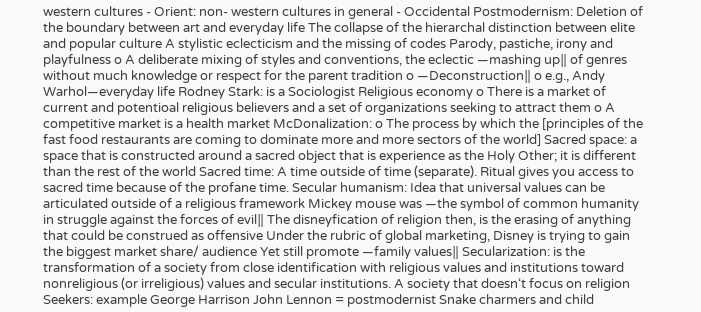western cultures - Orient: non- western cultures in general - Occidental Postmodernism: Deletion of the boundary between art and everyday life The collapse of the hierarchal distinction between elite and popular culture A stylistic eclecticism and the missing of codes Parody, pastiche, irony and playfulness o A deliberate mixing of styles and conventions, the eclectic ―mashing up‖ of genres without much knowledge or respect for the parent tradition o ―Deconstruction‖ o e.g., Andy Warhol—everyday life Rodney Stark: is a Sociologist Religious economy o There is a market of current and potentioal religious believers and a set of organizations seeking to attract them o A competitive market is a health market McDonalization: o The process by which the [principles of the fast food restaurants are coming to dominate more and more sectors of the world] Sacred space: a space that is constructed around a sacred object that is experience as the Holy Other; it is different than the rest of the world Sacred time: A time outside of time (separate). Ritual gives you access to sacred time because of the profane time. Secular humanism: Idea that universal values can be articulated outside of a religious framework Mickey mouse was ―the symbol of common humanity in struggle against the forces of evil‖ The disneyfication of religion then, is the erasing of anything that could be construed as offensive Under the rubric of global marketing, Disney is trying to gain the biggest market share/ audience Yet still promote ―family values‖ Secularization: is the transformation of a society from close identification with religious values and institutions toward nonreligious (or irreligious) values and secular institutions. A society that doesn‘t focus on religion Seekers: example George Harrison John Lennon = postmodernist Snake charmers and child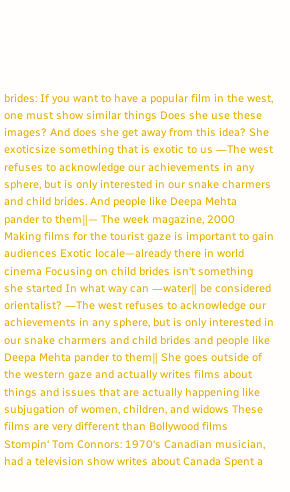brides: If you want to have a popular film in the west, one must show similar things Does she use these images? And does she get away from this idea? She exoticsize something that is exotic to us ―The west refuses to acknowledge our achievements in any sphere, but is only interested in our snake charmers and child brides. And people like Deepa Mehta pander to them‖— The week magazine, 2000 Making films for the tourist gaze is important to gain audiences Exotic locale—already there in world cinema Focusing on child brides isn‘t something she started In what way can ―water‖ be considered orientalist? ―The west refuses to acknowledge our achievements in any sphere, but is only interested in our snake charmers and child brides and people like Deepa Mehta pander to them‖ She goes outside of the western gaze and actually writes films about things and issues that are actually happening like subjugation of women, children, and widows These films are very different than Bollywood films Stompin‘ Tom Connors: 1970‘s Canadian musician, had a television show writes about Canada Spent a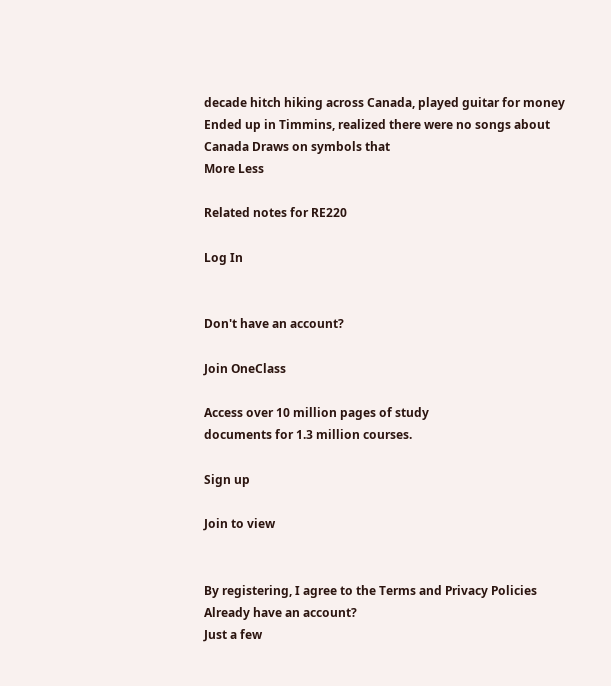decade hitch hiking across Canada, played guitar for money Ended up in Timmins, realized there were no songs about Canada Draws on symbols that
More Less

Related notes for RE220

Log In


Don't have an account?

Join OneClass

Access over 10 million pages of study
documents for 1.3 million courses.

Sign up

Join to view


By registering, I agree to the Terms and Privacy Policies
Already have an account?
Just a few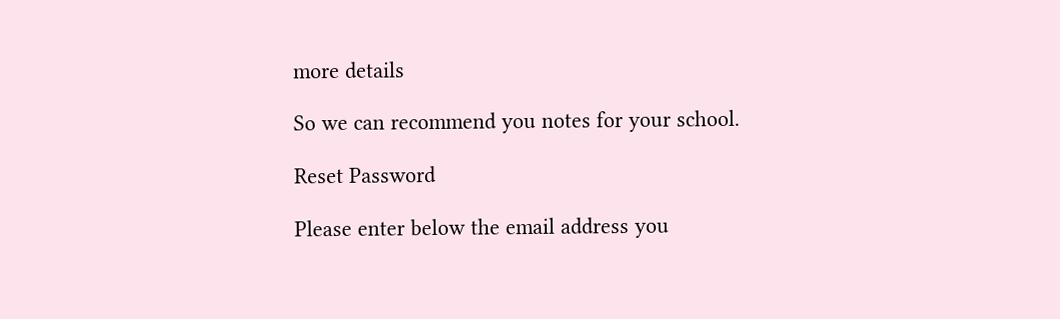more details

So we can recommend you notes for your school.

Reset Password

Please enter below the email address you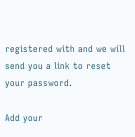registered with and we will send you a link to reset your password.

Add your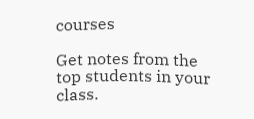courses

Get notes from the top students in your class.